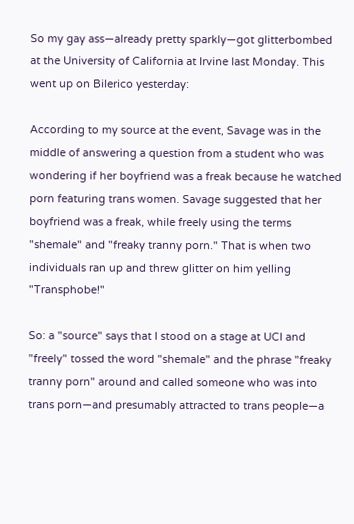So my gay ass—already pretty sparkly—got glitterbombed at the University of California at Irvine last Monday. This went up on Bilerico yesterday:

According to my source at the event, Savage was in the middle of answering a question from a student who was wondering if her boyfriend was a freak because he watched porn featuring trans women. Savage suggested that her boyfriend was a freak, while freely using the terms "shemale" and "freaky tranny porn." That is when two individuals ran up and threw glitter on him yelling "Transphobe!"

So: a "source" says that I stood on a stage at UCI and "freely" tossed the word "shemale" and the phrase "freaky tranny porn" around and called someone who was into trans porn—and presumably attracted to trans people—a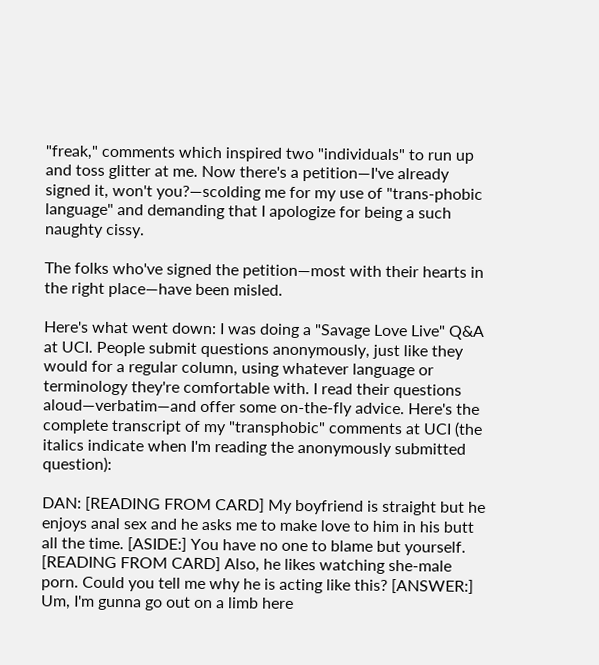"freak," comments which inspired two "individuals" to run up and toss glitter at me. Now there's a petition—I've already signed it, won't you?—scolding me for my use of "trans-phobic language" and demanding that I apologize for being a such naughty cissy.

The folks who've signed the petition—most with their hearts in the right place—have been misled.

Here's what went down: I was doing a "Savage Love Live" Q&A at UCI. People submit questions anonymously, just like they would for a regular column, using whatever language or terminology they're comfortable with. I read their questions aloud—verbatim—and offer some on-the-fly advice. Here's the complete transcript of my "transphobic" comments at UCI (the italics indicate when I'm reading the anonymously submitted question):

DAN: [READING FROM CARD] My boyfriend is straight but he enjoys anal sex and he asks me to make love to him in his butt all the time. [ASIDE:] You have no one to blame but yourself. [READING FROM CARD] Also, he likes watching she-male porn. Could you tell me why he is acting like this? [ANSWER:] Um, I'm gunna go out on a limb here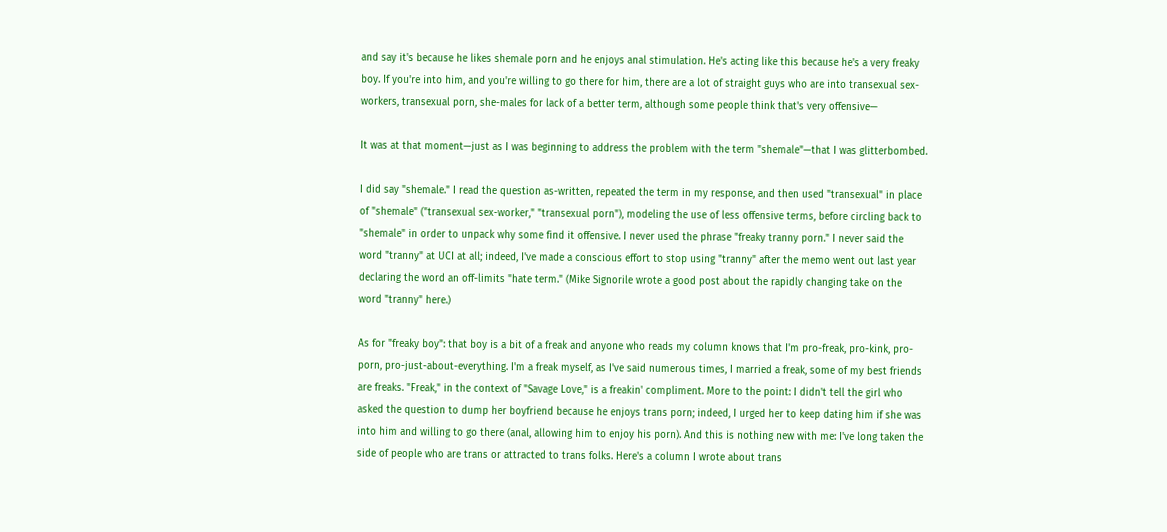and say it's because he likes shemale porn and he enjoys anal stimulation. He's acting like this because he's a very freaky boy. If you're into him, and you're willing to go there for him, there are a lot of straight guys who are into transexual sex-workers, transexual porn, she-males for lack of a better term, although some people think that's very offensive—

It was at that moment—just as I was beginning to address the problem with the term "shemale"—that I was glitterbombed.

I did say "shemale." I read the question as-written, repeated the term in my response, and then used "transexual" in place of "shemale" ("transexual sex-worker," "transexual porn"), modeling the use of less offensive terms, before circling back to "shemale" in order to unpack why some find it offensive. I never used the phrase "freaky tranny porn." I never said the word "tranny" at UCI at all; indeed, I've made a conscious effort to stop using "tranny" after the memo went out last year declaring the word an off-limits "hate term." (Mike Signorile wrote a good post about the rapidly changing take on the word "tranny" here.)

As for "freaky boy": that boy is a bit of a freak and anyone who reads my column knows that I'm pro-freak, pro-kink, pro-porn, pro-just-about-everything. I'm a freak myself, as I've said numerous times, I married a freak, some of my best friends are freaks. "Freak," in the context of "Savage Love," is a freakin' compliment. More to the point: I didn't tell the girl who asked the question to dump her boyfriend because he enjoys trans porn; indeed, I urged her to keep dating him if she was into him and willing to go there (anal, allowing him to enjoy his porn). And this is nothing new with me: I've long taken the side of people who are trans or attracted to trans folks. Here's a column I wrote about trans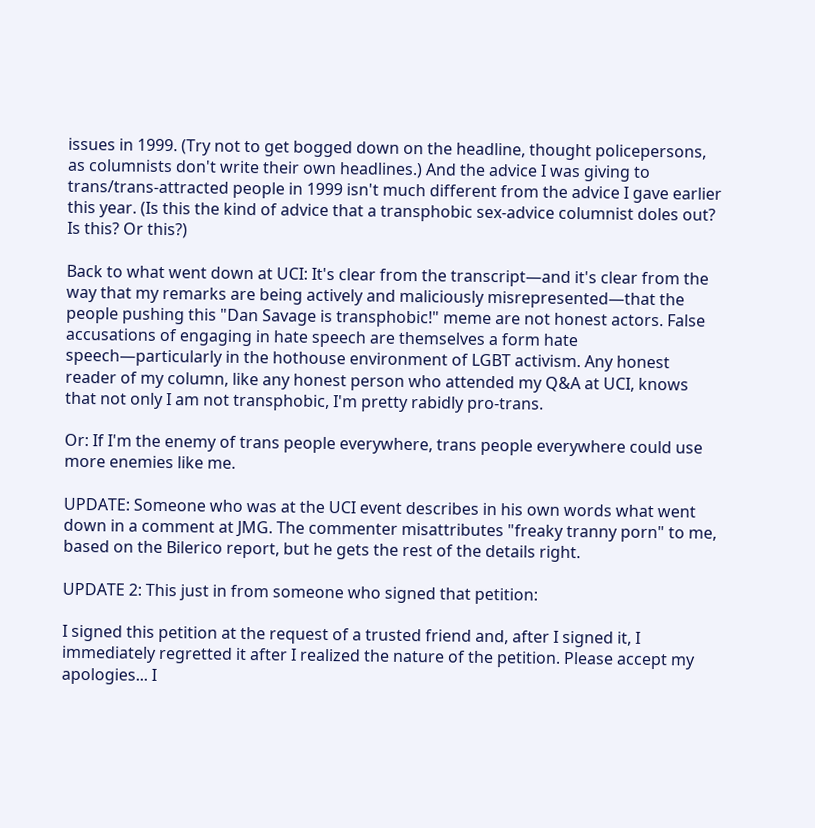issues in 1999. (Try not to get bogged down on the headline, thought policepersons, as columnists don't write their own headlines.) And the advice I was giving to trans/trans-attracted people in 1999 isn't much different from the advice I gave earlier this year. (Is this the kind of advice that a transphobic sex-advice columnist doles out? Is this? Or this?)

Back to what went down at UCI: It's clear from the transcript—and it's clear from the way that my remarks are being actively and maliciously misrepresented—that the people pushing this "Dan Savage is transphobic!" meme are not honest actors. False accusations of engaging in hate speech are themselves a form hate speech—particularly in the hothouse environment of LGBT activism. Any honest reader of my column, like any honest person who attended my Q&A at UCI, knows that not only I am not transphobic, I'm pretty rabidly pro-trans.

Or: If I'm the enemy of trans people everywhere, trans people everywhere could use more enemies like me.

UPDATE: Someone who was at the UCI event describes in his own words what went down in a comment at JMG. The commenter misattributes "freaky tranny porn" to me, based on the Bilerico report, but he gets the rest of the details right.

UPDATE 2: This just in from someone who signed that petition:

I signed this petition at the request of a trusted friend and, after I signed it, I immediately regretted it after I realized the nature of the petition. Please accept my apologies... I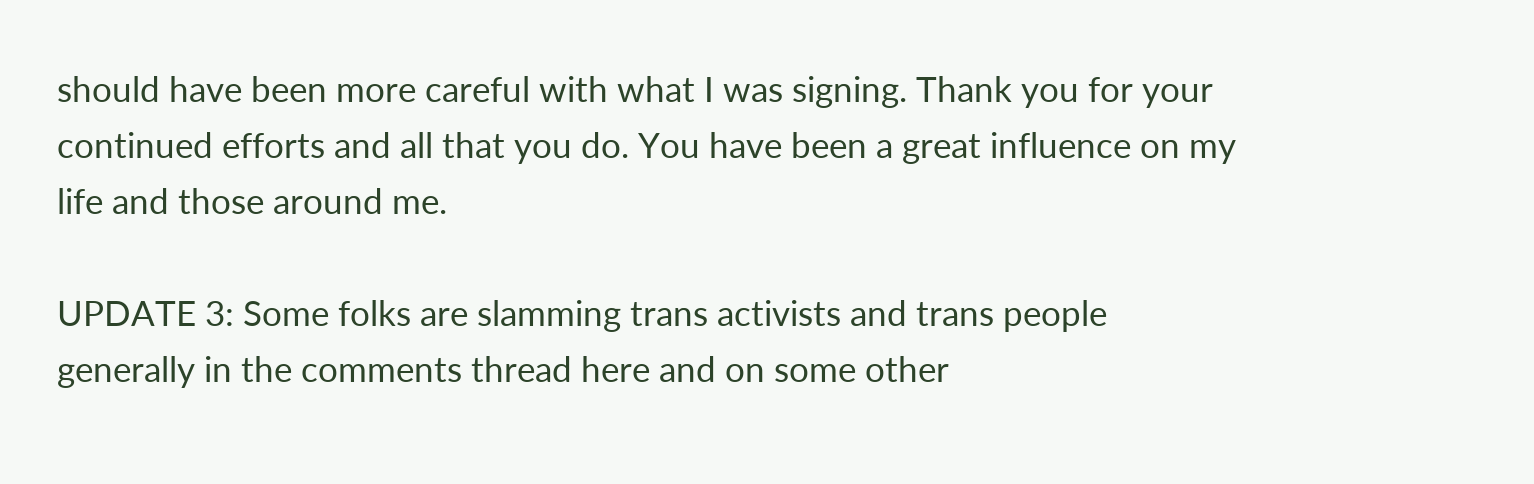should have been more careful with what I was signing. Thank you for your continued efforts and all that you do. You have been a great influence on my life and those around me.

UPDATE 3: Some folks are slamming trans activists and trans people generally in the comments thread here and on some other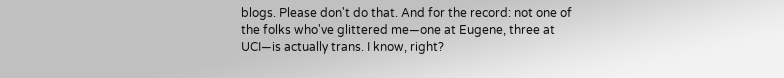blogs. Please don't do that. And for the record: not one of the folks who've glittered me—one at Eugene, three at UCI—is actually trans. I know, right?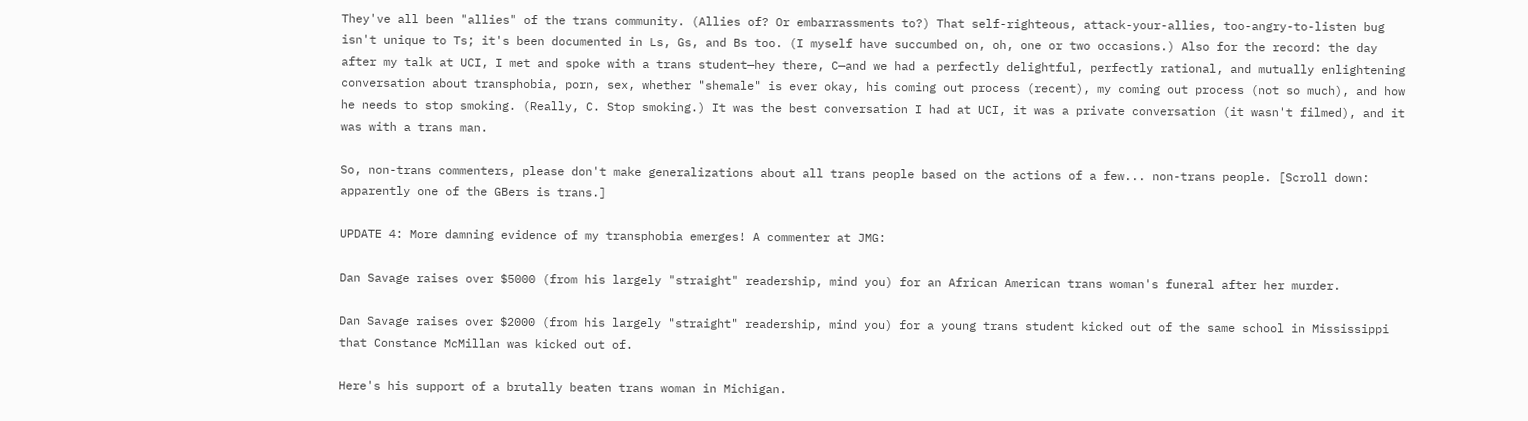They've all been "allies" of the trans community. (Allies of? Or embarrassments to?) That self-righteous, attack-your-allies, too-angry-to-listen bug isn't unique to Ts; it's been documented in Ls, Gs, and Bs too. (I myself have succumbed on, oh, one or two occasions.) Also for the record: the day after my talk at UCI, I met and spoke with a trans student—hey there, C—and we had a perfectly delightful, perfectly rational, and mutually enlightening conversation about transphobia, porn, sex, whether "shemale" is ever okay, his coming out process (recent), my coming out process (not so much), and how he needs to stop smoking. (Really, C. Stop smoking.) It was the best conversation I had at UCI, it was a private conversation (it wasn't filmed), and it was with a trans man.

So, non-trans commenters, please don't make generalizations about all trans people based on the actions of a few... non-trans people. [Scroll down: apparently one of the GBers is trans.]

UPDATE 4: More damning evidence of my transphobia emerges! A commenter at JMG:

Dan Savage raises over $5000 (from his largely "straight" readership, mind you) for an African American trans woman's funeral after her murder.

Dan Savage raises over $2000 (from his largely "straight" readership, mind you) for a young trans student kicked out of the same school in Mississippi that Constance McMillan was kicked out of.

Here's his support of a brutally beaten trans woman in Michigan.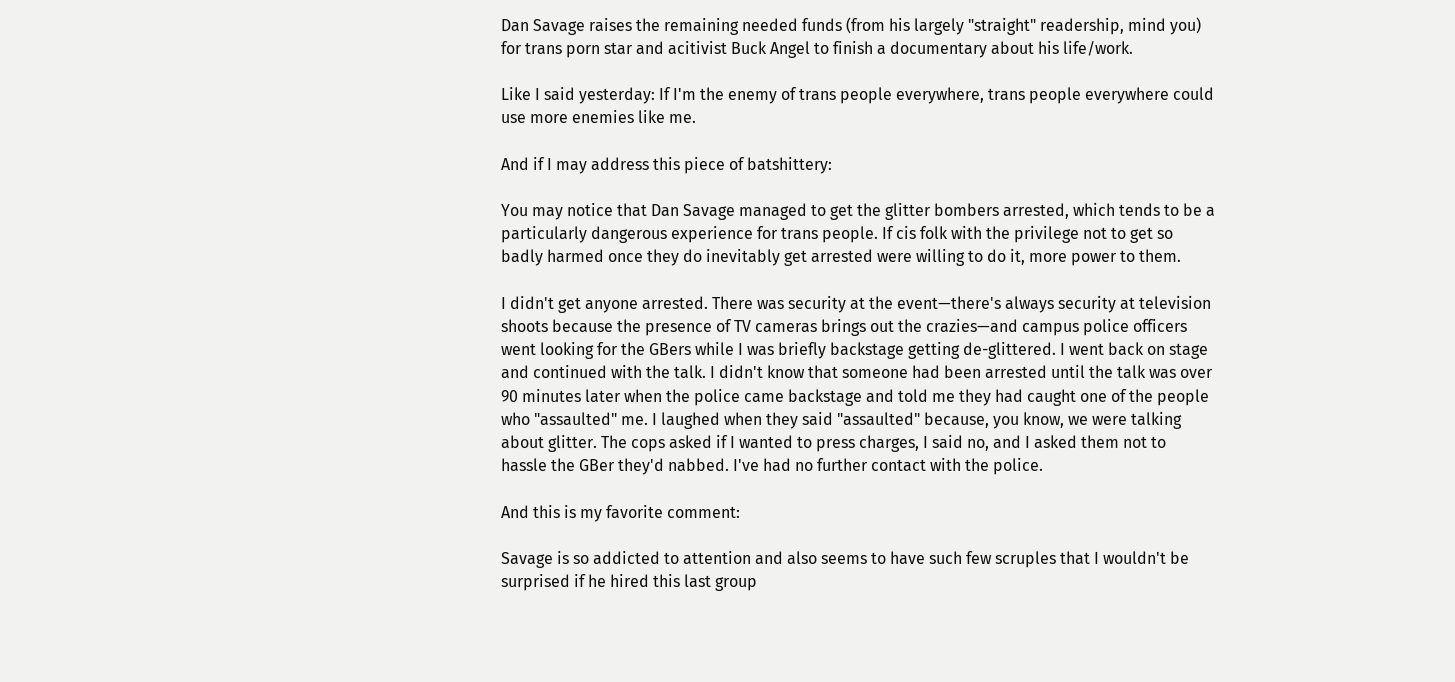Dan Savage raises the remaining needed funds (from his largely "straight" readership, mind you) for trans porn star and acitivist Buck Angel to finish a documentary about his life/work.

Like I said yesterday: If I'm the enemy of trans people everywhere, trans people everywhere could use more enemies like me.

And if I may address this piece of batshittery:

You may notice that Dan Savage managed to get the glitter bombers arrested, which tends to be a particularly dangerous experience for trans people. If cis folk with the privilege not to get so badly harmed once they do inevitably get arrested were willing to do it, more power to them.

I didn't get anyone arrested. There was security at the event—there's always security at television shoots because the presence of TV cameras brings out the crazies—and campus police officers went looking for the GBers while I was briefly backstage getting de-glittered. I went back on stage and continued with the talk. I didn't know that someone had been arrested until the talk was over 90 minutes later when the police came backstage and told me they had caught one of the people who "assaulted" me. I laughed when they said "assaulted" because, you know, we were talking about glitter. The cops asked if I wanted to press charges, I said no, and I asked them not to hassle the GBer they'd nabbed. I've had no further contact with the police.

And this is my favorite comment:

Savage is so addicted to attention and also seems to have such few scruples that I wouldn't be surprised if he hired this last group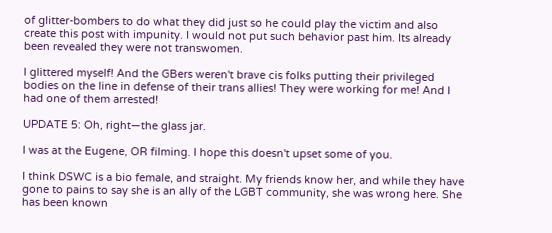of glitter-bombers to do what they did just so he could play the victim and also create this post with impunity. I would not put such behavior past him. Its already been revealed they were not transwomen.

I glittered myself! And the GBers weren't brave cis folks putting their privileged bodies on the line in defense of their trans allies! They were working for me! And I had one of them arrested!

UPDATE 5: Oh, right—the glass jar.

I was at the Eugene, OR filming. I hope this doesn't upset some of you.

I think DSWC is a bio female, and straight. My friends know her, and while they have gone to pains to say she is an ally of the LGBT community, she was wrong here. She has been known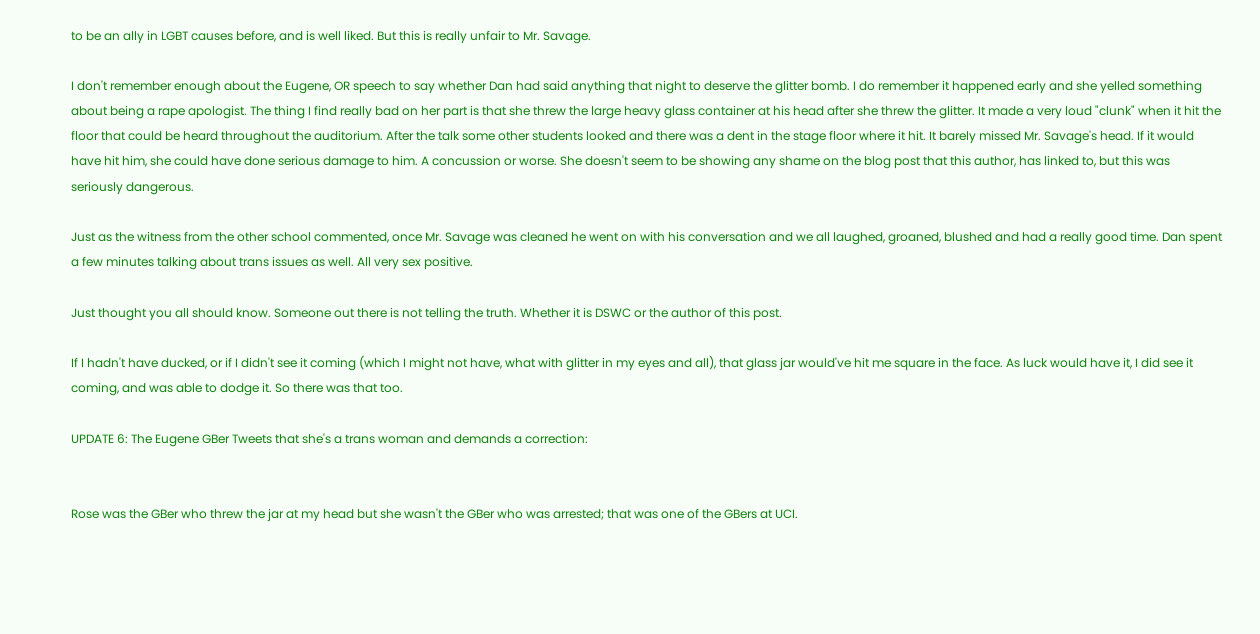to be an ally in LGBT causes before, and is well liked. But this is really unfair to Mr. Savage.

I don't remember enough about the Eugene, OR speech to say whether Dan had said anything that night to deserve the glitter bomb. I do remember it happened early and she yelled something about being a rape apologist. The thing I find really bad on her part is that she threw the large heavy glass container at his head after she threw the glitter. It made a very loud "clunk" when it hit the floor that could be heard throughout the auditorium. After the talk some other students looked and there was a dent in the stage floor where it hit. It barely missed Mr. Savage's head. If it would have hit him, she could have done serious damage to him. A concussion or worse. She doesn't seem to be showing any shame on the blog post that this author, has linked to, but this was seriously dangerous.

Just as the witness from the other school commented, once Mr. Savage was cleaned he went on with his conversation and we all laughed, groaned, blushed and had a really good time. Dan spent a few minutes talking about trans issues as well. All very sex positive.

Just thought you all should know. Someone out there is not telling the truth. Whether it is DSWC or the author of this post.

If I hadn't have ducked, or if I didn't see it coming (which I might not have, what with glitter in my eyes and all), that glass jar would've hit me square in the face. As luck would have it, I did see it coming, and was able to dodge it. So there was that too.

UPDATE 6: The Eugene GBer Tweets that she's a trans woman and demands a correction:


Rose was the GBer who threw the jar at my head but she wasn't the GBer who was arrested; that was one of the GBers at UCI.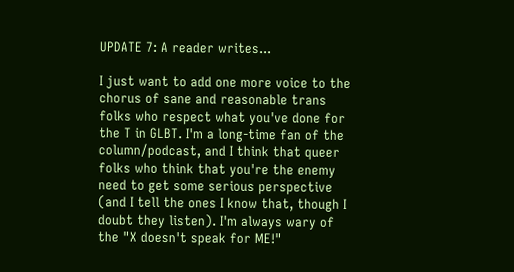UPDATE 7: A reader writes...

I just want to add one more voice to the chorus of sane and reasonable trans folks who respect what you've done for the T in GLBT. I'm a long-time fan of the column/podcast, and I think that queer folks who think that you're the enemy need to get some serious perspective (and I tell the ones I know that, though I doubt they listen). I'm always wary of the "X doesn't speak for ME!"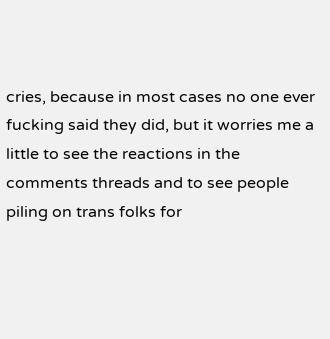cries, because in most cases no one ever fucking said they did, but it worries me a little to see the reactions in the comments threads and to see people piling on trans folks for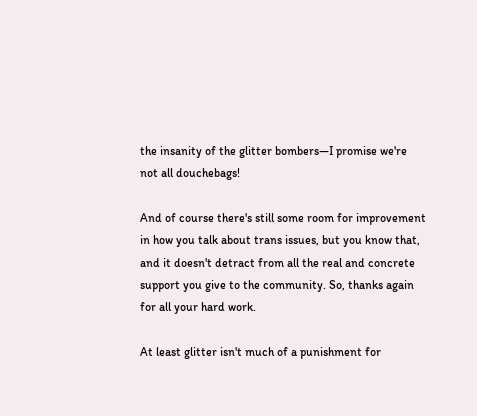the insanity of the glitter bombers—I promise we're not all douchebags!

And of course there's still some room for improvement in how you talk about trans issues, but you know that, and it doesn't detract from all the real and concrete support you give to the community. So, thanks again for all your hard work.

At least glitter isn't much of a punishment for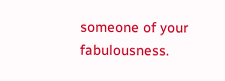someone of your fabulousness.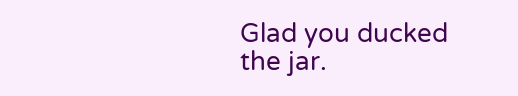Glad you ducked the jar.